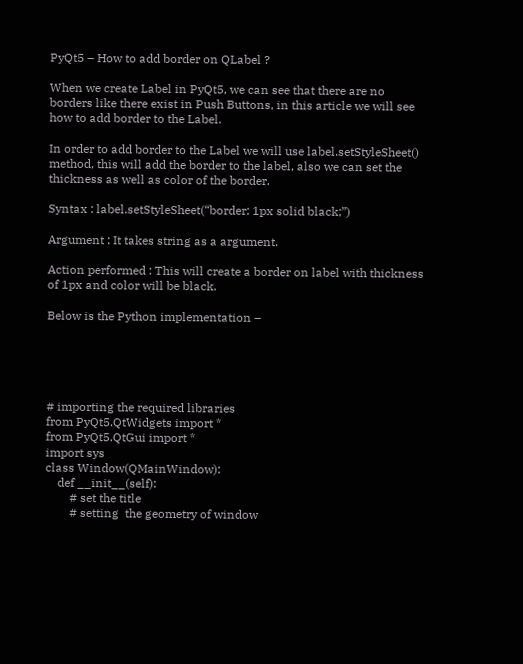PyQt5 – How to add border on QLabel ?

When we create Label in PyQt5, we can see that there are no borders like there exist in Push Buttons, in this article we will see how to add border to the Label.

In order to add border to the Label we will use label.setStyleSheet() method, this will add the border to the label, also we can set the thickness as well as color of the border.

Syntax : label.setStyleSheet(“border: 1px solid black;”)

Argument : It takes string as a argument.

Action performed : This will create a border on label with thickness of 1px and color will be black.

Below is the Python implementation –





# importing the required libraries
from PyQt5.QtWidgets import *
from PyQt5.QtGui import *
import sys
class Window(QMainWindow):
    def __init__(self):
        # set the title
        # setting  the geometry of window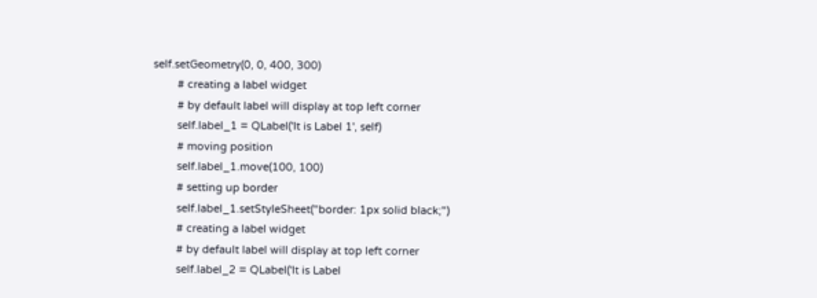self.setGeometry(0, 0, 400, 300)
        # creating a label widget
        # by default label will display at top left corner
        self.label_1 = QLabel('It is Label 1', self)
        # moving position
        self.label_1.move(100, 100)
        # setting up border
        self.label_1.setStyleSheet("border: 1px solid black;")
        # creating a label widget
        # by default label will display at top left corner
        self.label_2 = QLabel('It is Label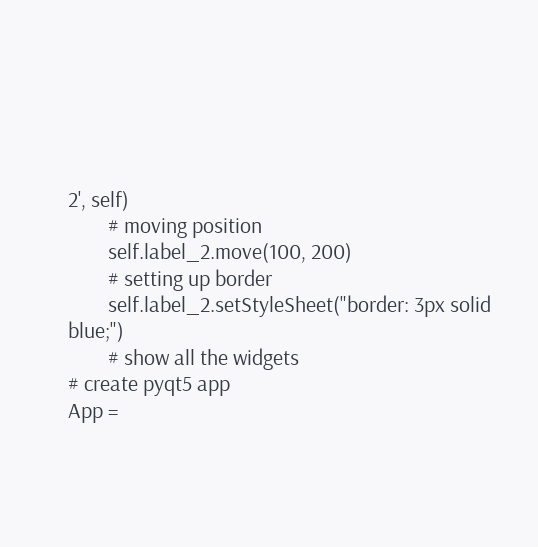2', self)
        # moving position
        self.label_2.move(100, 200)
        # setting up border
        self.label_2.setStyleSheet("border: 3px solid blue;")
        # show all the widgets
# create pyqt5 app
App =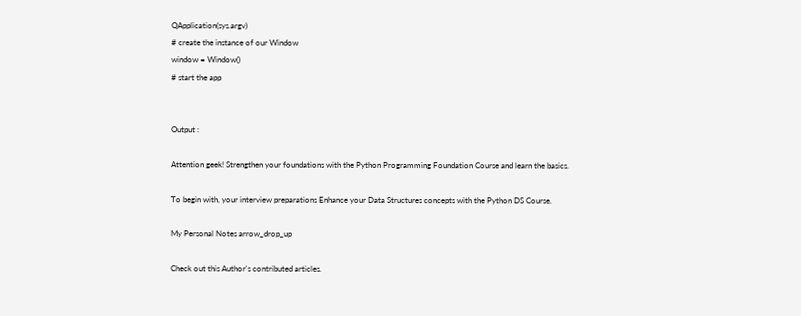QApplication(sys.argv)
# create the instance of our Window
window = Window()
# start the app


Output :

Attention geek! Strengthen your foundations with the Python Programming Foundation Course and learn the basics.

To begin with, your interview preparations Enhance your Data Structures concepts with the Python DS Course.

My Personal Notes arrow_drop_up

Check out this Author's contributed articles.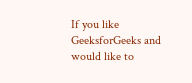If you like GeeksforGeeks and would like to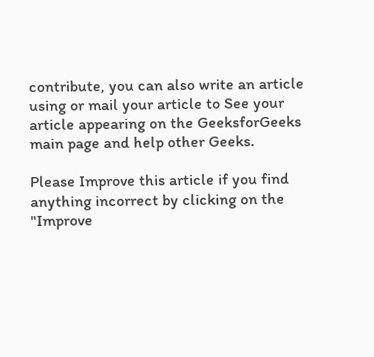contribute, you can also write an article using or mail your article to See your article appearing on the GeeksforGeeks main page and help other Geeks.

Please Improve this article if you find anything incorrect by clicking on the "Improve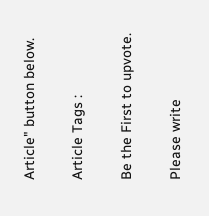Article" button below.

Article Tags :

Be the First to upvote.

Please write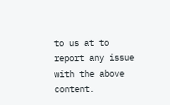to us at to report any issue with the above content.